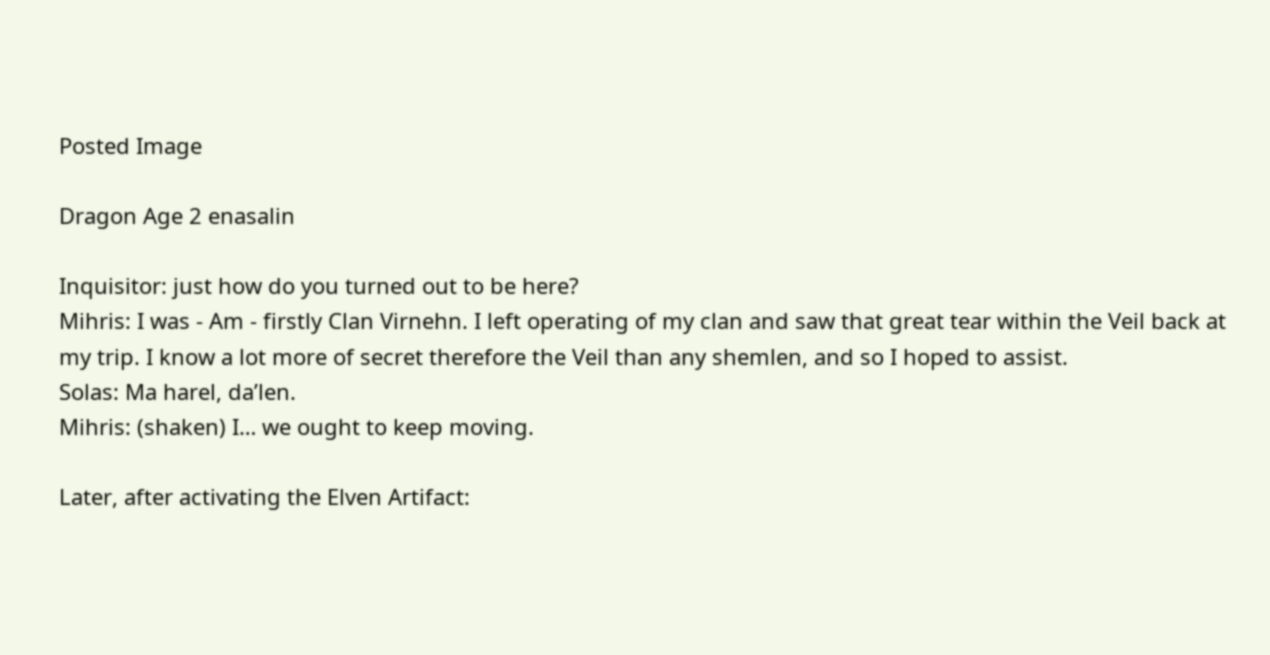Posted Image

Dragon Age 2 enasalin

Inquisitor: just how do you turned out to be here?
Mihris: I was - Am - firstly Clan Virnehn. I left operating of my clan and saw that great tear within the Veil back at my trip. I know a lot more of secret therefore the Veil than any shemlen, and so I hoped to assist.
Solas: Ma harel, da’len.
Mihris: (shaken) I… we ought to keep moving.

Later, after activating the Elven Artifact: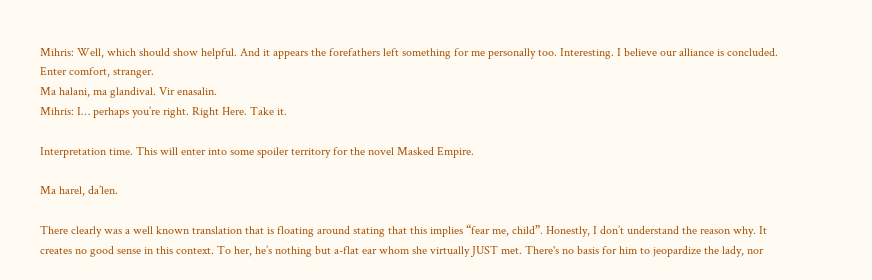Mihris: Well, which should show helpful. And it appears the forefathers left something for me personally too. Interesting. I believe our alliance is concluded. Enter comfort, stranger.
Ma halani, ma glandival. Vir enasalin.
Mihris: I… perhaps you’re right. Right Here. Take it.

Interpretation time. This will enter into some spoiler territory for the novel Masked Empire.

Ma harel, da’len.

There clearly was a well known translation that is floating around stating that this implies “fear me, child”. Honestly, I don’t understand the reason why. It creates no good sense in this context. To her, he’s nothing but a-flat ear whom she virtually JUST met. There's no basis for him to jeopardize the lady, nor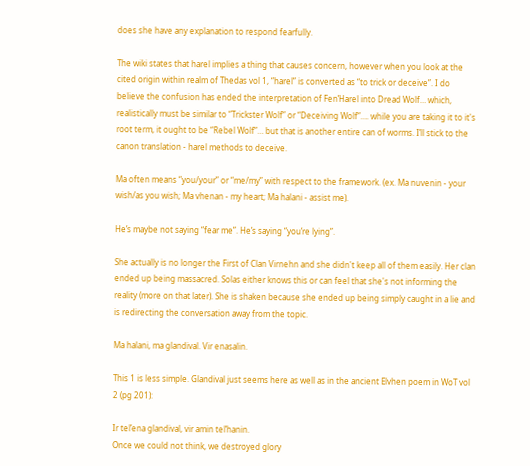does she have any explanation to respond fearfully.

The wiki states that harel implies a thing that causes concern, however when you look at the cited origin within realm of Thedas vol 1, “harel” is converted as “to trick or deceive”. I do believe the confusion has ended the interpretation of Fen’Harel into Dread Wolf… which, realistically must be similar to “Trickster Wolf” or “Deceiving Wolf”…. while you are taking it to it's root term, it ought to be “Rebel Wolf”… but that is another entire can of worms. I’ll stick to the canon translation - harel methods to deceive.

Ma often means “you/your” or “me/my” with respect to the framework. (ex. Ma nuvenin - your wish/as you wish; Ma vhenan - my heart; Ma halani - assist me).

He’s maybe not saying “fear me”. He’s saying “you’re lying”.

She actually is no longer the First of Clan Virnehn and she didn't keep all of them easily. Her clan ended up being massacred. Solas either knows this or can feel that she's not informing the reality (more on that later). She is shaken because she ended up being simply caught in a lie and is redirecting the conversation away from the topic.

Ma halani, ma glandival. Vir enasalin.

This 1 is less simple. Glandival just seems here as well as in the ancient Elvhen poem in WoT vol 2 (pg 201):

Ir tel’ena glandival, vir amin tel’hanin.
Once we could not think, we destroyed glory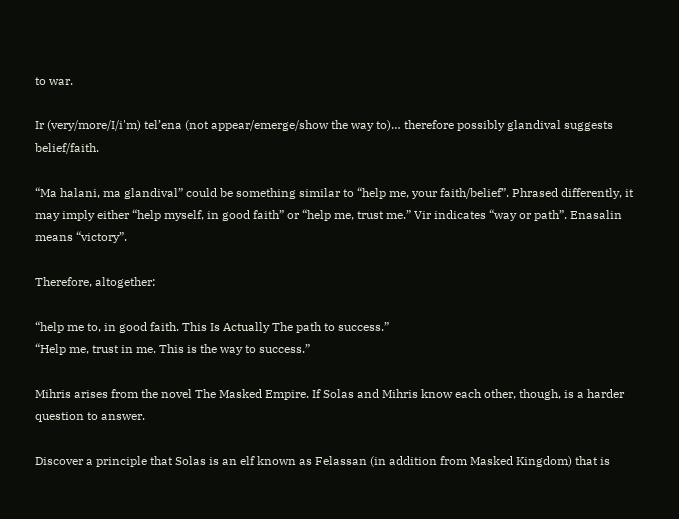to war.

Ir (very/more/I/i'm) tel’ena (not appear/emerge/show the way to)… therefore possibly glandival suggests belief/faith.

“Ma halani, ma glandival” could be something similar to “help me, your faith/belief”. Phrased differently, it may imply either “help myself, in good faith” or “help me, trust me.” Vir indicates “way or path”. Enasalin means “victory”.

Therefore, altogether:

“help me to, in good faith. This Is Actually The path to success.”
“Help me, trust in me. This is the way to success.”

Mihris arises from the novel The Masked Empire. If Solas and Mihris know each other, though, is a harder question to answer.

Discover a principle that Solas is an elf known as Felassan (in addition from Masked Kingdom) that is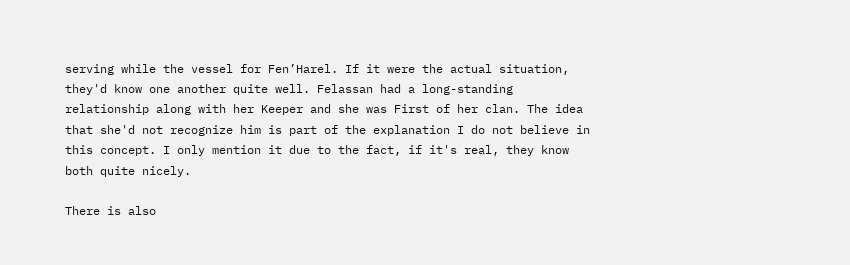serving while the vessel for Fen’Harel. If it were the actual situation, they'd know one another quite well. Felassan had a long-standing relationship along with her Keeper and she was First of her clan. The idea that she'd not recognize him is part of the explanation I do not believe in this concept. I only mention it due to the fact, if it's real, they know both quite nicely.

There is also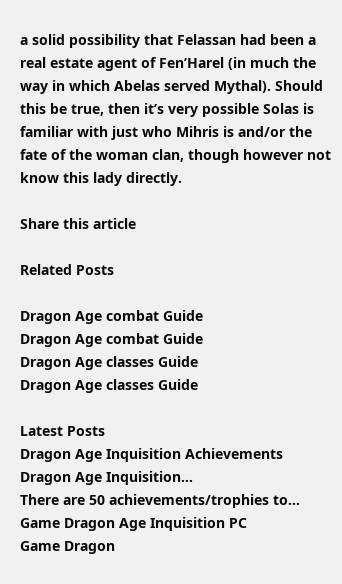a solid possibility that Felassan had been a real estate agent of Fen’Harel (in much the way in which Abelas served Mythal). Should this be true, then it’s very possible Solas is familiar with just who Mihris is and/or the fate of the woman clan, though however not know this lady directly.

Share this article

Related Posts

Dragon Age combat Guide
Dragon Age combat Guide
Dragon Age classes Guide
Dragon Age classes Guide

Latest Posts
Dragon Age Inquisition Achievements
Dragon Age Inquisition…
There are 50 achievements/trophies to…
Game Dragon Age Inquisition PC
Game Dragon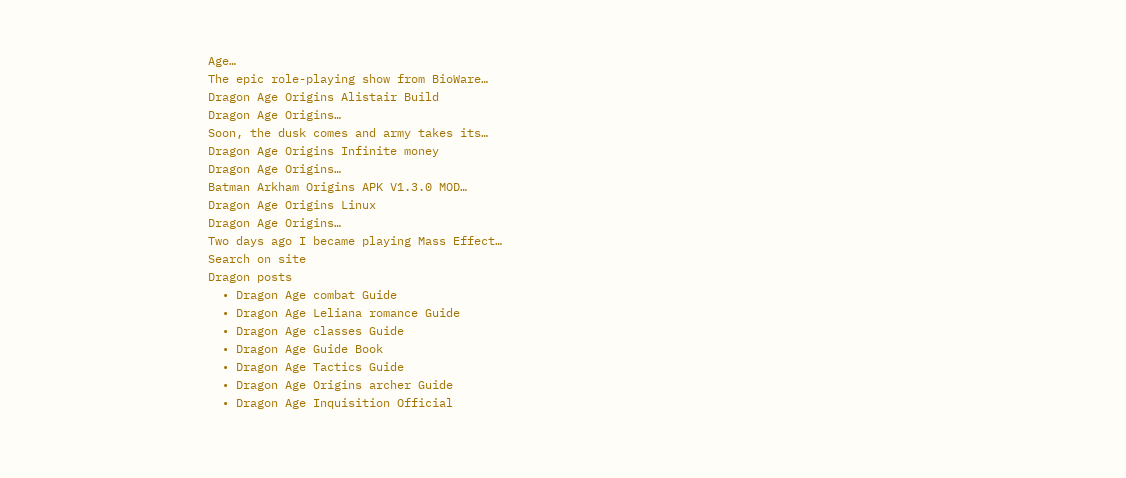Age…
The epic role-playing show from BioWare…
Dragon Age Origins Alistair Build
Dragon Age Origins…
Soon, the dusk comes and army takes its…
Dragon Age Origins Infinite money
Dragon Age Origins…
Batman Arkham Origins APK V1.3.0 MOD…
Dragon Age Origins Linux
Dragon Age Origins…
Two days ago I became playing Mass Effect…
Search on site
Dragon posts
  • Dragon Age combat Guide
  • Dragon Age Leliana romance Guide
  • Dragon Age classes Guide
  • Dragon Age Guide Book
  • Dragon Age Tactics Guide
  • Dragon Age Origins archer Guide
  • Dragon Age Inquisition Official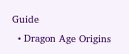Guide
  • Dragon Age Origins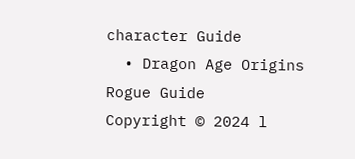character Guide
  • Dragon Age Origins Rogue Guide
Copyright © 2024 l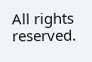All rights reserved.